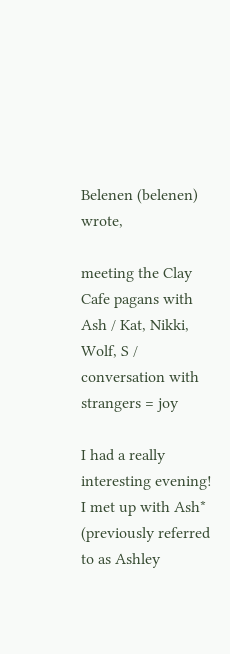Belenen (belenen) wrote,

meeting the Clay Cafe pagans with Ash / Kat, Nikki, Wolf, S / conversation with strangers = joy

I had a really interesting evening! I met up with Ash* (previously referred to as Ashley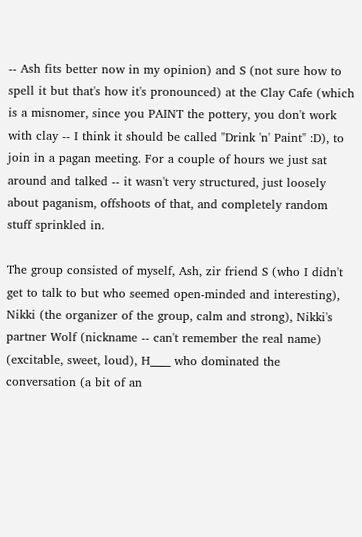-- Ash fits better now in my opinion) and S (not sure how to spell it but that's how it's pronounced) at the Clay Cafe (which is a misnomer, since you PAINT the pottery, you don't work with clay -- I think it should be called "Drink 'n' Paint" :D), to join in a pagan meeting. For a couple of hours we just sat around and talked -- it wasn't very structured, just loosely about paganism, offshoots of that, and completely random stuff sprinkled in.

The group consisted of myself, Ash, zir friend S (who I didn't get to talk to but who seemed open-minded and interesting), Nikki (the organizer of the group, calm and strong), Nikki's partner Wolf (nickname -- can't remember the real name) (excitable, sweet, loud), H____ who dominated the conversation (a bit of an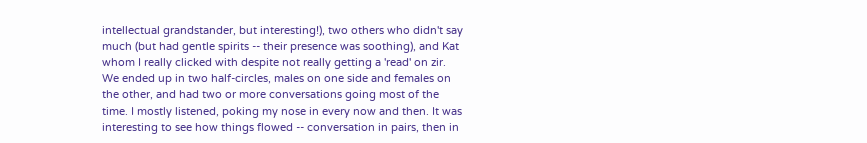intellectual grandstander, but interesting!), two others who didn't say much (but had gentle spirits -- their presence was soothing), and Kat whom I really clicked with despite not really getting a 'read' on zir. We ended up in two half-circles, males on one side and females on the other, and had two or more conversations going most of the time. I mostly listened, poking my nose in every now and then. It was interesting to see how things flowed -- conversation in pairs, then in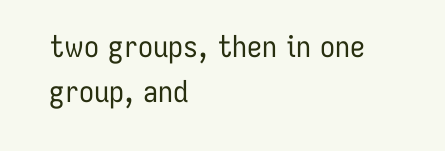two groups, then in one group, and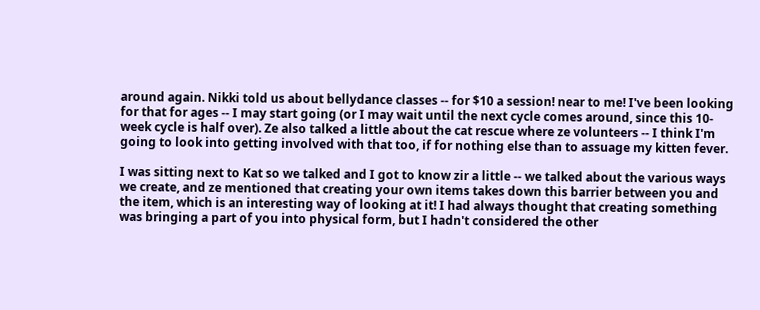around again. Nikki told us about bellydance classes -- for $10 a session! near to me! I've been looking for that for ages -- I may start going (or I may wait until the next cycle comes around, since this 10-week cycle is half over). Ze also talked a little about the cat rescue where ze volunteers -- I think I'm going to look into getting involved with that too, if for nothing else than to assuage my kitten fever.

I was sitting next to Kat so we talked and I got to know zir a little -- we talked about the various ways we create, and ze mentioned that creating your own items takes down this barrier between you and the item, which is an interesting way of looking at it! I had always thought that creating something was bringing a part of you into physical form, but I hadn't considered the other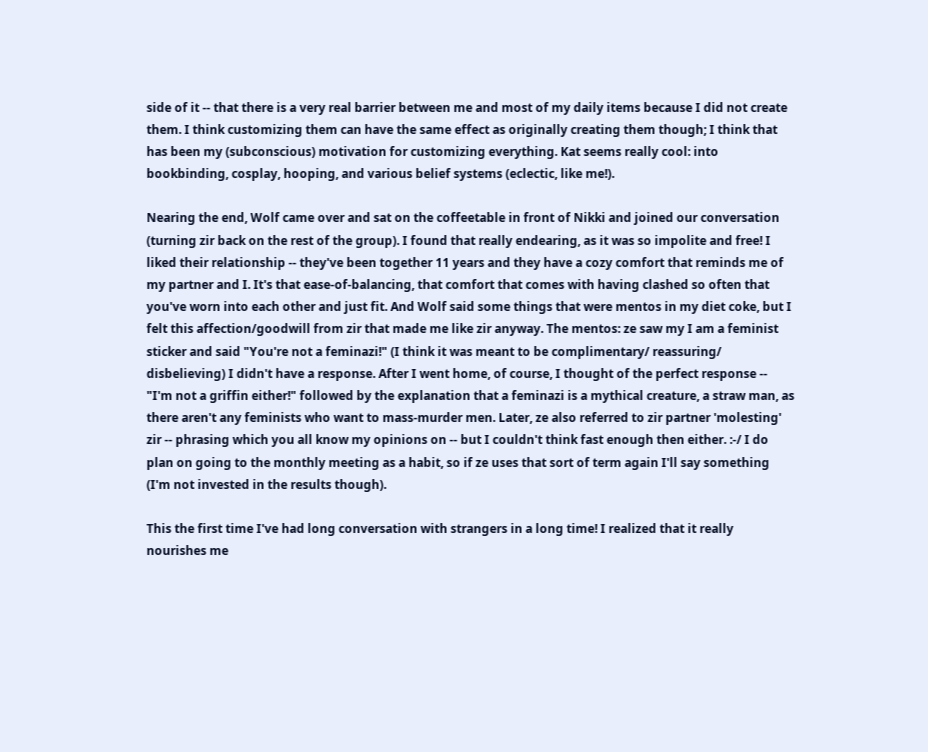side of it -- that there is a very real barrier between me and most of my daily items because I did not create them. I think customizing them can have the same effect as originally creating them though; I think that has been my (subconscious) motivation for customizing everything. Kat seems really cool: into bookbinding, cosplay, hooping, and various belief systems (eclectic, like me!).

Nearing the end, Wolf came over and sat on the coffeetable in front of Nikki and joined our conversation (turning zir back on the rest of the group). I found that really endearing, as it was so impolite and free! I liked their relationship -- they've been together 11 years and they have a cozy comfort that reminds me of my partner and I. It's that ease-of-balancing, that comfort that comes with having clashed so often that you've worn into each other and just fit. And Wolf said some things that were mentos in my diet coke, but I felt this affection/goodwill from zir that made me like zir anyway. The mentos: ze saw my I am a feminist sticker and said "You're not a feminazi!" (I think it was meant to be complimentary/ reassuring/ disbelieving) I didn't have a response. After I went home, of course, I thought of the perfect response -- "I'm not a griffin either!" followed by the explanation that a feminazi is a mythical creature, a straw man, as there aren't any feminists who want to mass-murder men. Later, ze also referred to zir partner 'molesting' zir -- phrasing which you all know my opinions on -- but I couldn't think fast enough then either. :-/ I do plan on going to the monthly meeting as a habit, so if ze uses that sort of term again I'll say something (I'm not invested in the results though).

This the first time I've had long conversation with strangers in a long time! I realized that it really nourishes me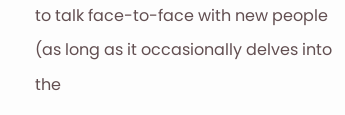to talk face-to-face with new people (as long as it occasionally delves into the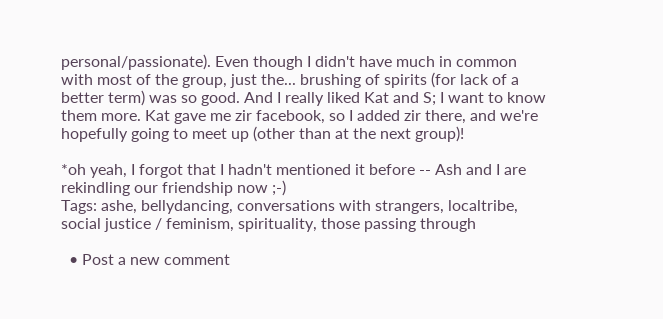personal/passionate). Even though I didn't have much in common with most of the group, just the... brushing of spirits (for lack of a better term) was so good. And I really liked Kat and S; I want to know them more. Kat gave me zir facebook, so I added zir there, and we're hopefully going to meet up (other than at the next group)!

*oh yeah, I forgot that I hadn't mentioned it before -- Ash and I are rekindling our friendship now ;-)
Tags: ashe, bellydancing, conversations with strangers, localtribe, social justice / feminism, spirituality, those passing through

  • Post a new comment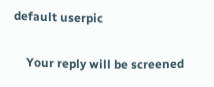default userpic

    Your reply will be screened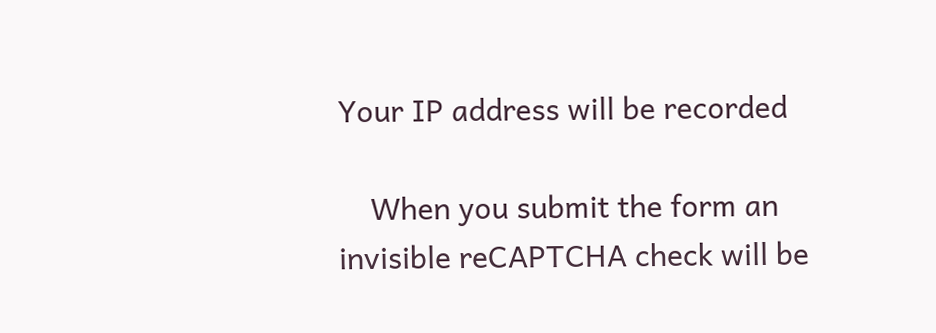Your IP address will be recorded

    When you submit the form an invisible reCAPTCHA check will be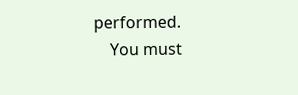performed.
    You must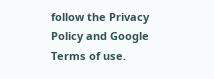follow the Privacy Policy and Google Terms of use.